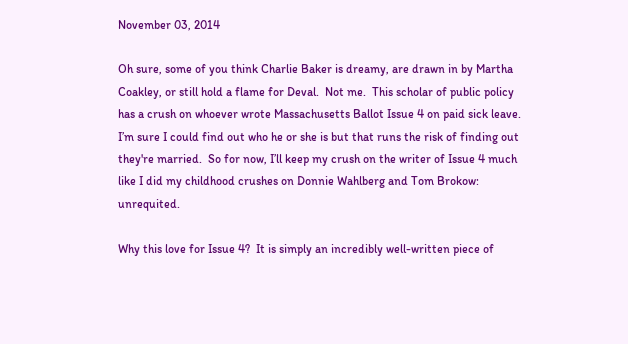November 03, 2014

Oh sure, some of you think Charlie Baker is dreamy, are drawn in by Martha Coakley, or still hold a flame for Deval.  Not me.  This scholar of public policy has a crush on whoever wrote Massachusetts Ballot Issue 4 on paid sick leave.  I’m sure I could find out who he or she is but that runs the risk of finding out they're married.  So for now, I’ll keep my crush on the writer of Issue 4 much like I did my childhood crushes on Donnie Wahlberg and Tom Brokow:  unrequited.

Why this love for Issue 4?  It is simply an incredibly well-written piece of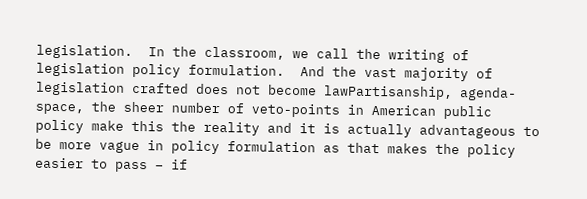legislation.  In the classroom, we call the writing of legislation policy formulation.  And the vast majority of legislation crafted does not become lawPartisanship, agenda-space, the sheer number of veto-points in American public policy make this the reality and it is actually advantageous to be more vague in policy formulation as that makes the policy easier to pass – if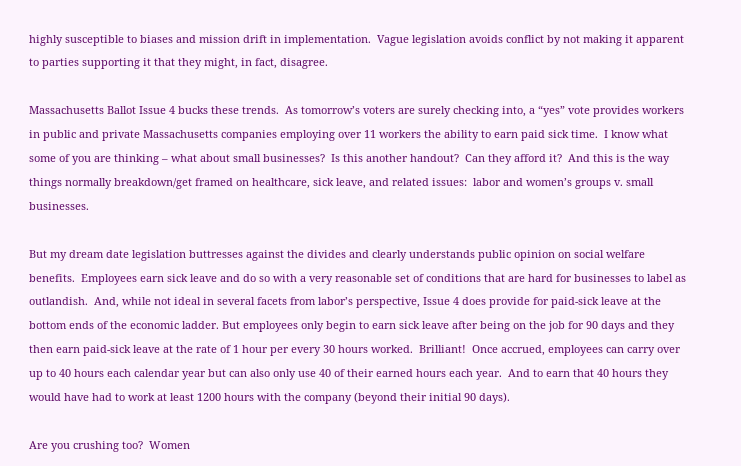highly susceptible to biases and mission drift in implementation.  Vague legislation avoids conflict by not making it apparent to parties supporting it that they might, in fact, disagree.

Massachusetts Ballot Issue 4 bucks these trends.  As tomorrow’s voters are surely checking into, a “yes” vote provides workers in public and private Massachusetts companies employing over 11 workers the ability to earn paid sick time.  I know what some of you are thinking – what about small businesses?  Is this another handout?  Can they afford it?  And this is the way things normally breakdown/get framed on healthcare, sick leave, and related issues:  labor and women’s groups v. small businesses.

But my dream date legislation buttresses against the divides and clearly understands public opinion on social welfare benefits.  Employees earn sick leave and do so with a very reasonable set of conditions that are hard for businesses to label as outlandish.  And, while not ideal in several facets from labor’s perspective, Issue 4 does provide for paid-sick leave at the bottom ends of the economic ladder. But employees only begin to earn sick leave after being on the job for 90 days and they then earn paid-sick leave at the rate of 1 hour per every 30 hours worked.  Brilliant!  Once accrued, employees can carry over up to 40 hours each calendar year but can also only use 40 of their earned hours each year.  And to earn that 40 hours they would have had to work at least 1200 hours with the company (beyond their initial 90 days).

Are you crushing too?  Women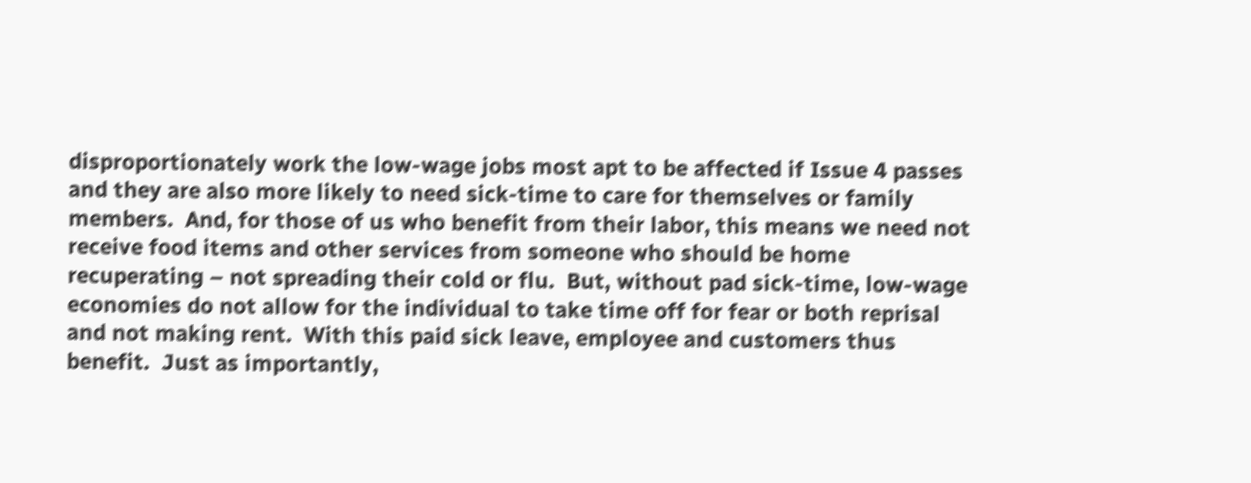disproportionately work the low-wage jobs most apt to be affected if Issue 4 passes and they are also more likely to need sick-time to care for themselves or family members.  And, for those of us who benefit from their labor, this means we need not receive food items and other services from someone who should be home recuperating – not spreading their cold or flu.  But, without pad sick-time, low-wage economies do not allow for the individual to take time off for fear or both reprisal and not making rent.  With this paid sick leave, employee and customers thus benefit.  Just as importantly,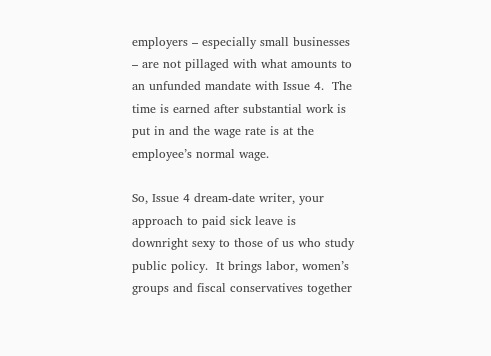employers – especially small businesses – are not pillaged with what amounts to an unfunded mandate with Issue 4.  The time is earned after substantial work is put in and the wage rate is at the employee’s normal wage.

So, Issue 4 dream-date writer, your approach to paid sick leave is downright sexy to those of us who study public policy.  It brings labor, women’s groups and fiscal conservatives together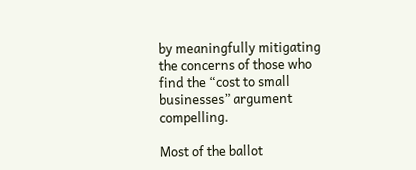by meaningfully mitigating the concerns of those who find the “cost to small businesses” argument compelling.

Most of the ballot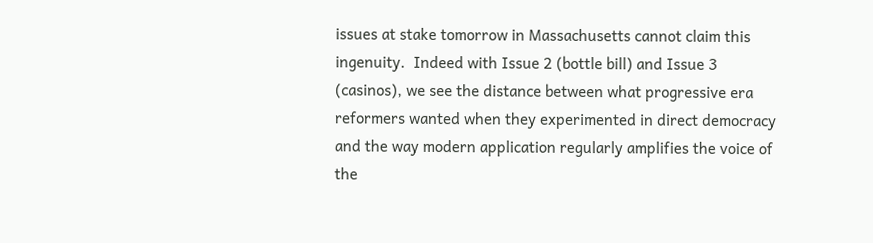issues at stake tomorrow in Massachusetts cannot claim this ingenuity.  Indeed with Issue 2 (bottle bill) and Issue 3 (casinos), we see the distance between what progressive era reformers wanted when they experimented in direct democracy and the way modern application regularly amplifies the voice of the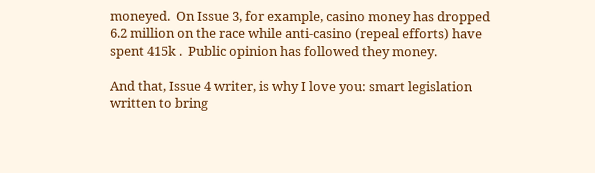moneyed.  On Issue 3, for example, casino money has dropped 6.2 million on the race while anti-casino (repeal efforts) have spent 415k .  Public opinion has followed they money.

And that, Issue 4 writer, is why I love you: smart legislation written to bring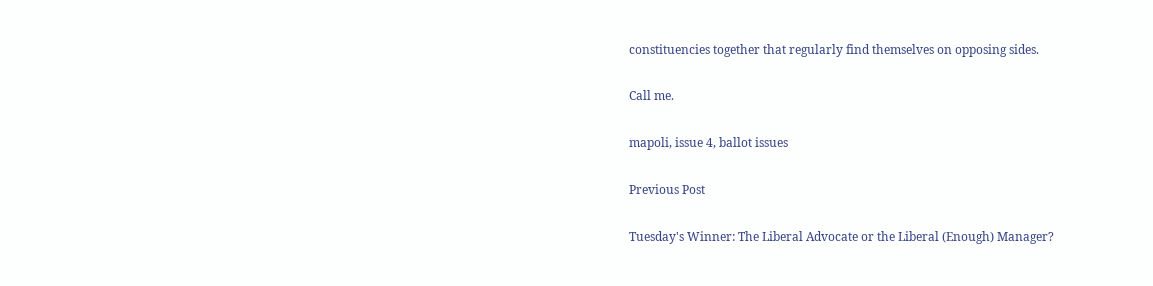constituencies together that regularly find themselves on opposing sides.

Call me.

mapoli, issue 4, ballot issues

Previous Post

Tuesday's Winner: The Liberal Advocate or the Liberal (Enough) Manager?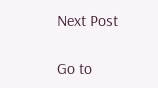Next Post

Go to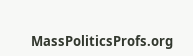MassPoliticsProfs.org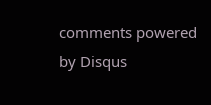comments powered by Disqus